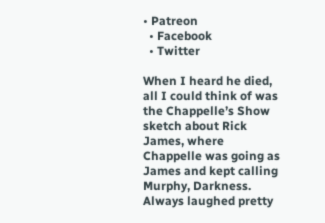• Patreon
  • Facebook
  • Twitter

When I heard he died, all I could think of was the Chappelle’s Show sketch about Rick James, where Chappelle was going as James and kept calling Murphy, Darkness. Always laughed pretty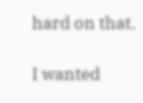hard on that.

I wanted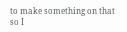to make something on that so I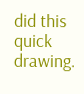did this quick drawing.